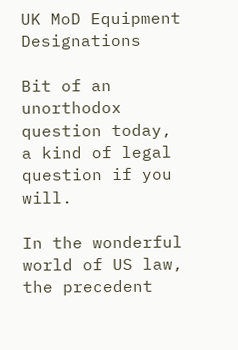UK MoD Equipment Designations

Bit of an unorthodox question today, a kind of legal question if you will.

In the wonderful world of US law, the precedent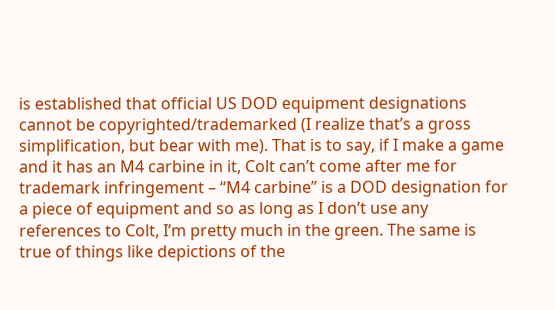is established that official US DOD equipment designations cannot be copyrighted/trademarked (I realize that’s a gross simplification, but bear with me). That is to say, if I make a game and it has an M4 carbine in it, Colt can’t come after me for trademark infringement – “M4 carbine” is a DOD designation for a piece of equipment and so as long as I don’t use any references to Colt, I’m pretty much in the green. The same is true of things like depictions of the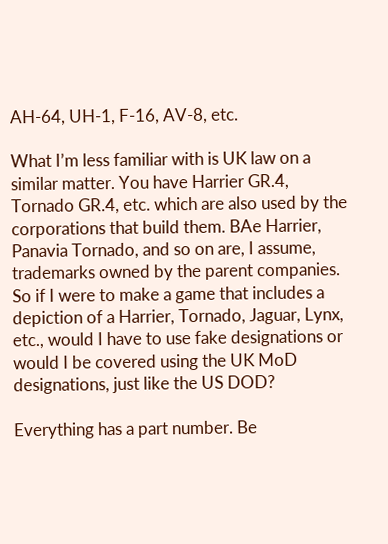AH-64, UH-1, F-16, AV-8, etc.

What I’m less familiar with is UK law on a similar matter. You have Harrier GR.4, Tornado GR.4, etc. which are also used by the corporations that build them. BAe Harrier, Panavia Tornado, and so on are, I assume, trademarks owned by the parent companies. So if I were to make a game that includes a depiction of a Harrier, Tornado, Jaguar, Lynx, etc., would I have to use fake designations or would I be covered using the UK MoD designations, just like the US DOD?

Everything has a part number. Be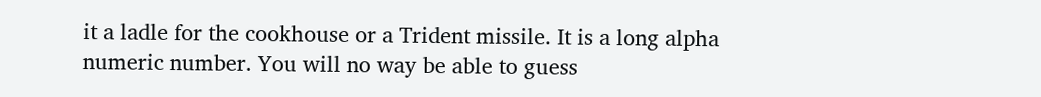it a ladle for the cookhouse or a Trident missile. It is a long alpha numeric number. You will no way be able to guess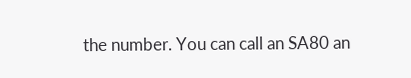the number. You can call an SA80 an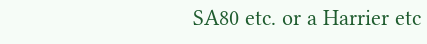SA80 etc. or a Harrier etc